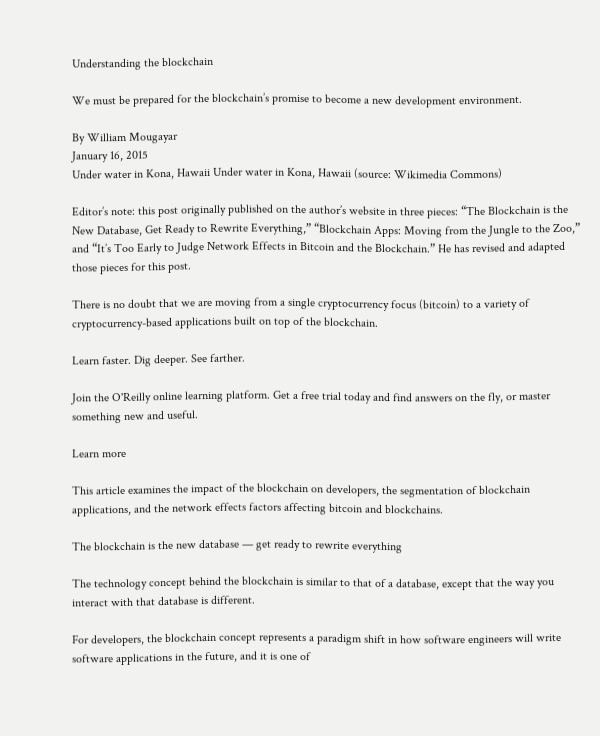Understanding the blockchain

We must be prepared for the blockchain’s promise to become a new development environment.

By William Mougayar
January 16, 2015
Under water in Kona, Hawaii Under water in Kona, Hawaii (source: Wikimedia Commons)

Editor’s note: this post originally published on the author’s website in three pieces: “The Blockchain is the New Database, Get Ready to Rewrite Everything,” “Blockchain Apps: Moving from the Jungle to the Zoo,” and “It’s Too Early to Judge Network Effects in Bitcoin and the Blockchain.” He has revised and adapted those pieces for this post.

There is no doubt that we are moving from a single cryptocurrency focus (bitcoin) to a variety of cryptocurrency-based applications built on top of the blockchain.

Learn faster. Dig deeper. See farther.

Join the O'Reilly online learning platform. Get a free trial today and find answers on the fly, or master something new and useful.

Learn more

This article examines the impact of the blockchain on developers, the segmentation of blockchain applications, and the network effects factors affecting bitcoin and blockchains.

The blockchain is the new database — get ready to rewrite everything

The technology concept behind the blockchain is similar to that of a database, except that the way you interact with that database is different.

For developers, the blockchain concept represents a paradigm shift in how software engineers will write software applications in the future, and it is one of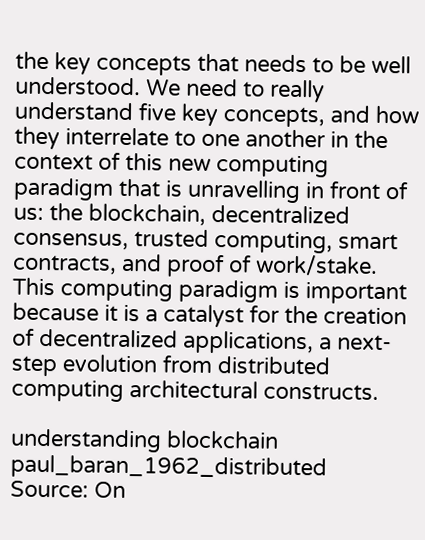the key concepts that needs to be well understood. We need to really understand five key concepts, and how they interrelate to one another in the context of this new computing paradigm that is unravelling in front of us: the blockchain, decentralized consensus, trusted computing, smart contracts, and proof of work/stake. This computing paradigm is important because it is a catalyst for the creation of decentralized applications, a next-step evolution from distributed computing architectural constructs.

understanding blockchain paul_baran_1962_distributed
Source: On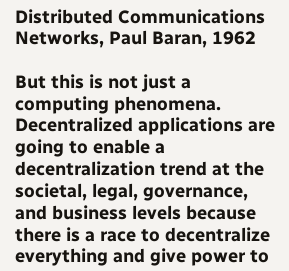Distributed Communications Networks, Paul Baran, 1962

But this is not just a computing phenomena. Decentralized applications are going to enable a decentralization trend at the societal, legal, governance, and business levels because there is a race to decentralize everything and give power to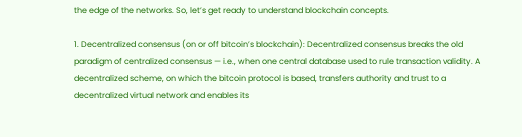the edge of the networks. So, let’s get ready to understand blockchain concepts.

1. Decentralized consensus (on or off bitcoin’s blockchain): Decentralized consensus breaks the old paradigm of centralized consensus — i.e., when one central database used to rule transaction validity. A decentralized scheme, on which the bitcoin protocol is based, transfers authority and trust to a decentralized virtual network and enables its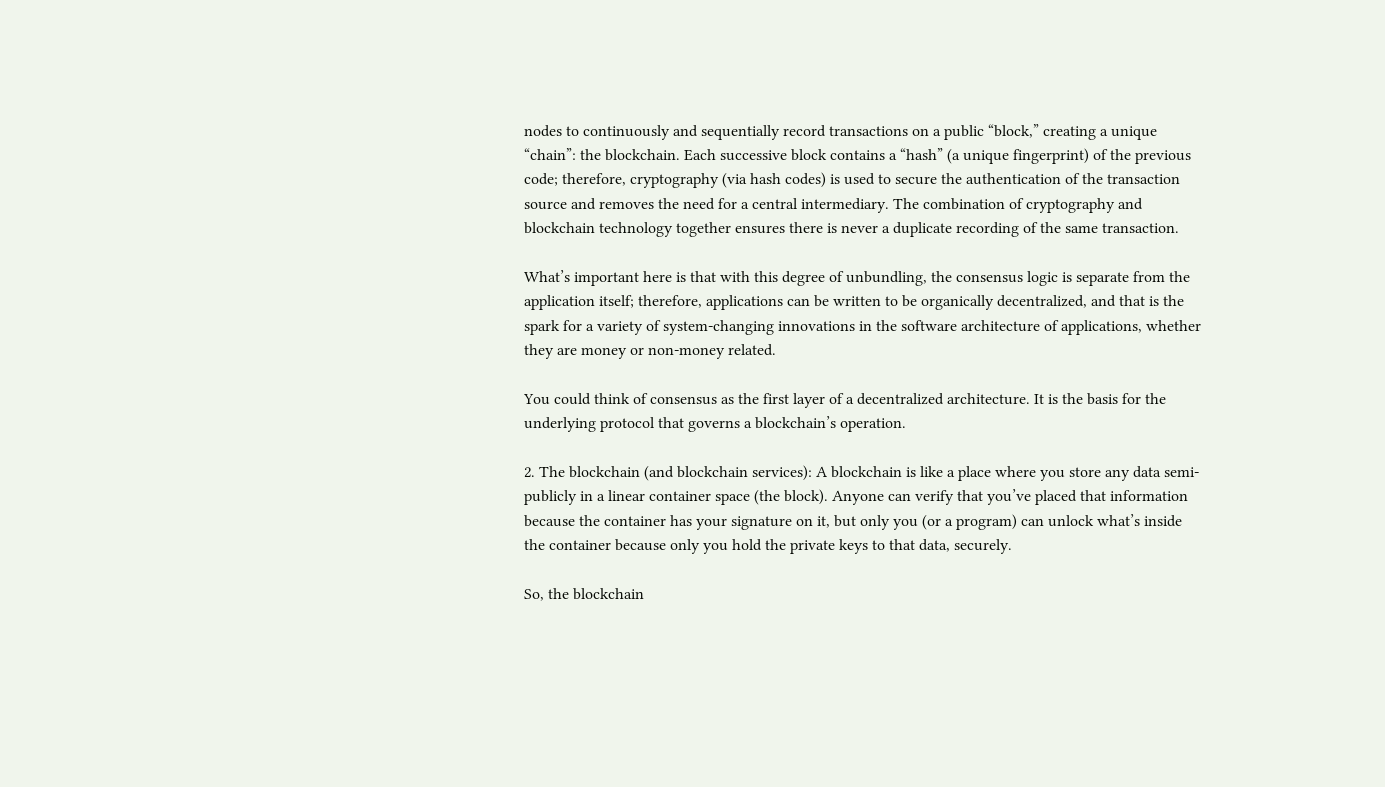nodes to continuously and sequentially record transactions on a public “block,” creating a unique “chain”: the blockchain. Each successive block contains a “hash” (a unique fingerprint) of the previous code; therefore, cryptography (via hash codes) is used to secure the authentication of the transaction source and removes the need for a central intermediary. The combination of cryptography and blockchain technology together ensures there is never a duplicate recording of the same transaction.

What’s important here is that with this degree of unbundling, the consensus logic is separate from the application itself; therefore, applications can be written to be organically decentralized, and that is the spark for a variety of system-changing innovations in the software architecture of applications, whether they are money or non-money related.

You could think of consensus as the first layer of a decentralized architecture. It is the basis for the underlying protocol that governs a blockchain’s operation.

2. The blockchain (and blockchain services): A blockchain is like a place where you store any data semi-publicly in a linear container space (the block). Anyone can verify that you’ve placed that information because the container has your signature on it, but only you (or a program) can unlock what’s inside the container because only you hold the private keys to that data, securely.

So, the blockchain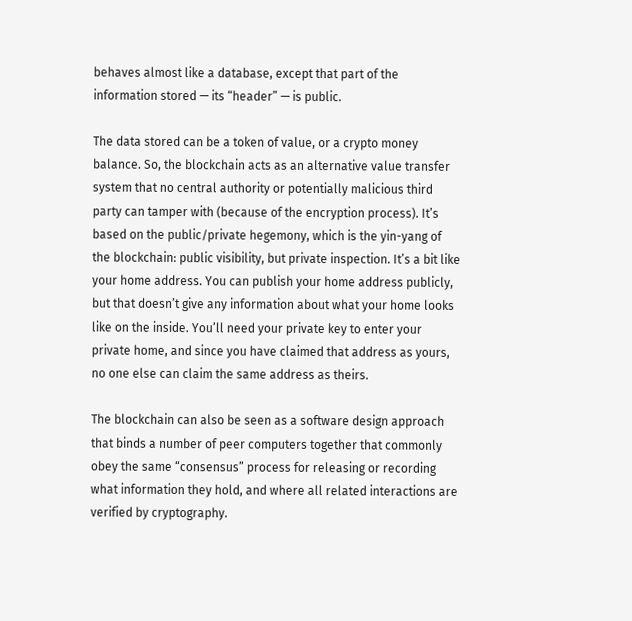behaves almost like a database, except that part of the information stored — its “header” — is public.

The data stored can be a token of value, or a crypto money balance. So, the blockchain acts as an alternative value transfer system that no central authority or potentially malicious third party can tamper with (because of the encryption process). It’s based on the public/private hegemony, which is the yin-yang of the blockchain: public visibility, but private inspection. It’s a bit like your home address. You can publish your home address publicly, but that doesn’t give any information about what your home looks like on the inside. You’ll need your private key to enter your private home, and since you have claimed that address as yours, no one else can claim the same address as theirs.

The blockchain can also be seen as a software design approach that binds a number of peer computers together that commonly obey the same “consensus” process for releasing or recording what information they hold, and where all related interactions are verified by cryptography.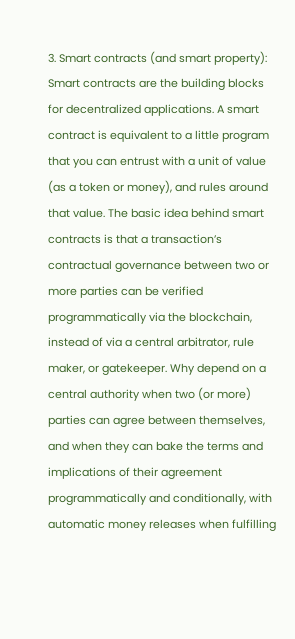3. Smart contracts (and smart property): Smart contracts are the building blocks for decentralized applications. A smart contract is equivalent to a little program that you can entrust with a unit of value (as a token or money), and rules around that value. The basic idea behind smart contracts is that a transaction’s contractual governance between two or more parties can be verified programmatically via the blockchain, instead of via a central arbitrator, rule maker, or gatekeeper. Why depend on a central authority when two (or more) parties can agree between themselves, and when they can bake the terms and implications of their agreement programmatically and conditionally, with automatic money releases when fulfilling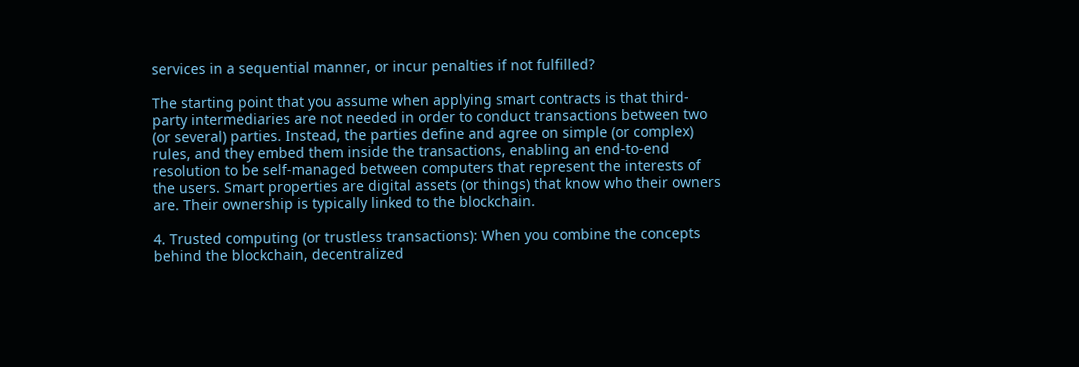services in a sequential manner, or incur penalties if not fulfilled?

The starting point that you assume when applying smart contracts is that third-party intermediaries are not needed in order to conduct transactions between two (or several) parties. Instead, the parties define and agree on simple (or complex) rules, and they embed them inside the transactions, enabling an end-to-end resolution to be self-managed between computers that represent the interests of the users. Smart properties are digital assets (or things) that know who their owners are. Their ownership is typically linked to the blockchain.

4. Trusted computing (or trustless transactions): When you combine the concepts behind the blockchain, decentralized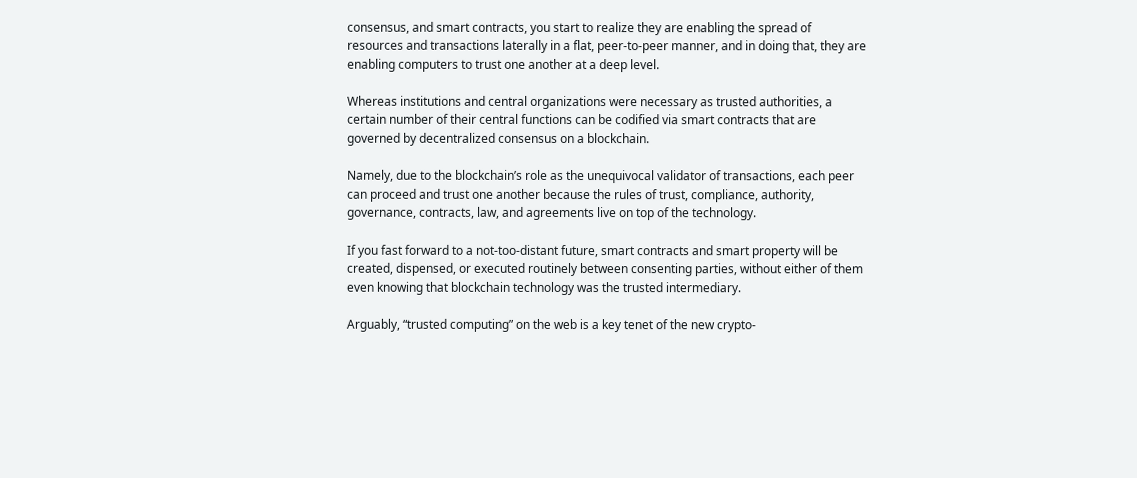consensus, and smart contracts, you start to realize they are enabling the spread of resources and transactions laterally in a flat, peer-to-peer manner, and in doing that, they are enabling computers to trust one another at a deep level.

Whereas institutions and central organizations were necessary as trusted authorities, a certain number of their central functions can be codified via smart contracts that are governed by decentralized consensus on a blockchain.

Namely, due to the blockchain’s role as the unequivocal validator of transactions, each peer can proceed and trust one another because the rules of trust, compliance, authority, governance, contracts, law, and agreements live on top of the technology.

If you fast forward to a not-too-distant future, smart contracts and smart property will be created, dispensed, or executed routinely between consenting parties, without either of them even knowing that blockchain technology was the trusted intermediary.

Arguably, “trusted computing” on the web is a key tenet of the new crypto-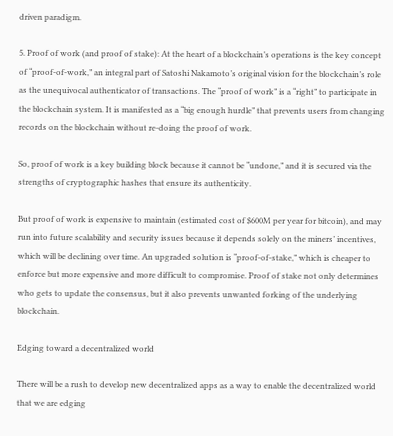driven paradigm.

5. Proof of work (and proof of stake): At the heart of a blockchain’s operations is the key concept of “proof-of-work,” an integral part of Satoshi Nakamoto’s original vision for the blockchain’s role as the unequivocal authenticator of transactions. The “proof of work” is a “right” to participate in the blockchain system. It is manifested as a “big enough hurdle” that prevents users from changing records on the blockchain without re-doing the proof of work.

So, proof of work is a key building block because it cannot be “undone,” and it is secured via the strengths of cryptographic hashes that ensure its authenticity.

But proof of work is expensive to maintain (estimated cost of $600M per year for bitcoin), and may run into future scalability and security issues because it depends solely on the miners’ incentives, which will be declining over time. An upgraded solution is “proof-of-stake,” which is cheaper to enforce but more expensive and more difficult to compromise. Proof of stake not only determines who gets to update the consensus, but it also prevents unwanted forking of the underlying blockchain.

Edging toward a decentralized world

There will be a rush to develop new decentralized apps as a way to enable the decentralized world that we are edging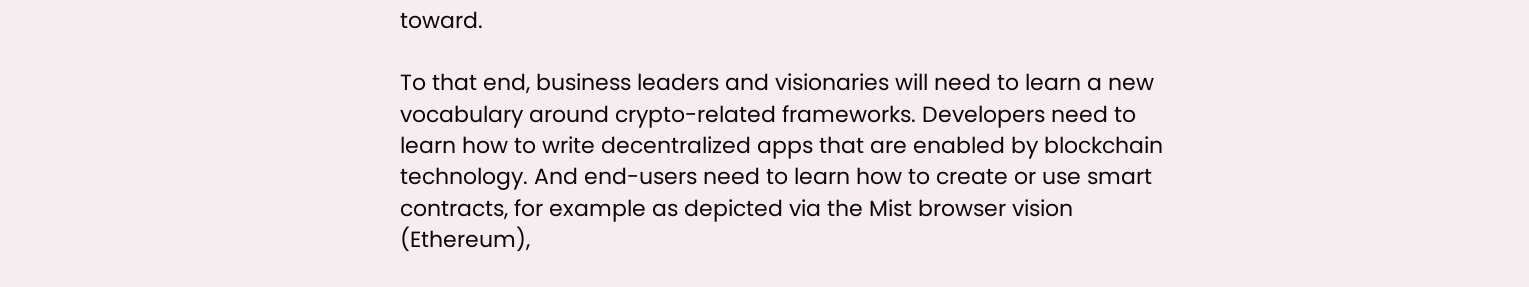toward.

To that end, business leaders and visionaries will need to learn a new vocabulary around crypto-related frameworks. Developers need to learn how to write decentralized apps that are enabled by blockchain technology. And end-users need to learn how to create or use smart contracts, for example as depicted via the Mist browser vision (Ethereum),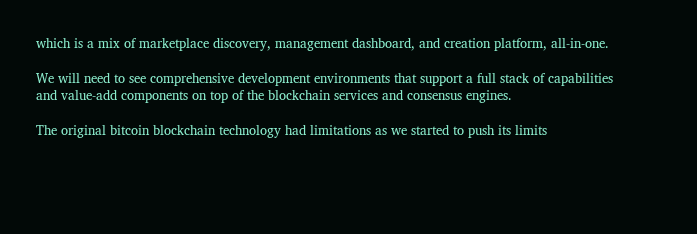which is a mix of marketplace discovery, management dashboard, and creation platform, all-in-one.

We will need to see comprehensive development environments that support a full stack of capabilities and value-add components on top of the blockchain services and consensus engines.

The original bitcoin blockchain technology had limitations as we started to push its limits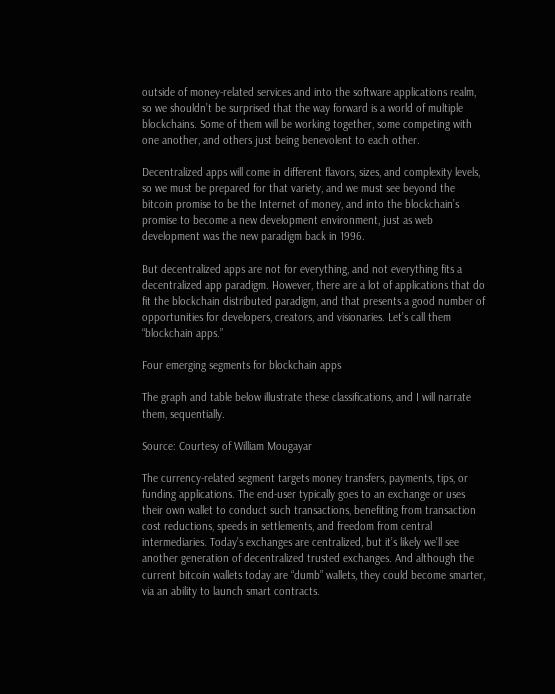outside of money-related services and into the software applications realm, so we shouldn’t be surprised that the way forward is a world of multiple blockchains. Some of them will be working together, some competing with one another, and others just being benevolent to each other.

Decentralized apps will come in different flavors, sizes, and complexity levels, so we must be prepared for that variety, and we must see beyond the bitcoin promise to be the Internet of money, and into the blockchain’s promise to become a new development environment, just as web development was the new paradigm back in 1996.

But decentralized apps are not for everything, and not everything fits a decentralized app paradigm. However, there are a lot of applications that do fit the blockchain distributed paradigm, and that presents a good number of opportunities for developers, creators, and visionaries. Let’s call them “blockchain apps.”

Four emerging segments for blockchain apps

The graph and table below illustrate these classifications, and I will narrate them, sequentially.

Source: Courtesy of William Mougayar

The currency-related segment targets money transfers, payments, tips, or funding applications. The end-user typically goes to an exchange or uses their own wallet to conduct such transactions, benefiting from transaction cost reductions, speeds in settlements, and freedom from central intermediaries. Today’s exchanges are centralized, but it’s likely we’ll see another generation of decentralized trusted exchanges. And although the current bitcoin wallets today are “dumb” wallets, they could become smarter, via an ability to launch smart contracts.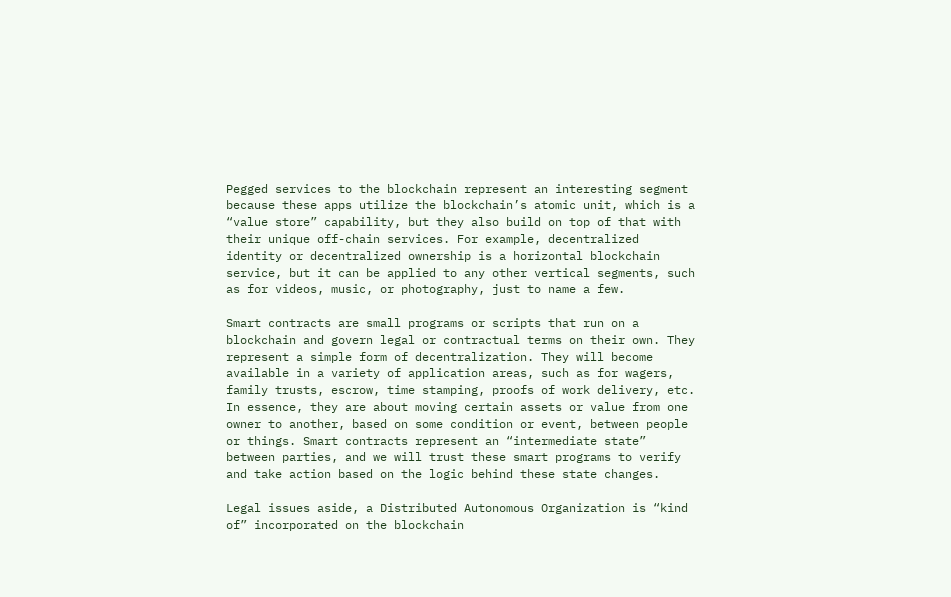Pegged services to the blockchain represent an interesting segment because these apps utilize the blockchain’s atomic unit, which is a “value store” capability, but they also build on top of that with their unique off-chain services. For example, decentralized identity or decentralized ownership is a horizontal blockchain service, but it can be applied to any other vertical segments, such as for videos, music, or photography, just to name a few.

Smart contracts are small programs or scripts that run on a blockchain and govern legal or contractual terms on their own. They represent a simple form of decentralization. They will become available in a variety of application areas, such as for wagers, family trusts, escrow, time stamping, proofs of work delivery, etc. In essence, they are about moving certain assets or value from one owner to another, based on some condition or event, between people or things. Smart contracts represent an “intermediate state” between parties, and we will trust these smart programs to verify and take action based on the logic behind these state changes.

Legal issues aside, a Distributed Autonomous Organization is “kind of” incorporated on the blockchain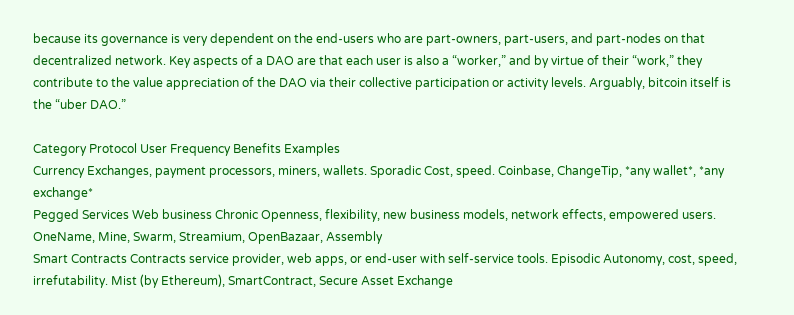because its governance is very dependent on the end-users who are part-owners, part-users, and part-nodes on that decentralized network. Key aspects of a DAO are that each user is also a “worker,” and by virtue of their “work,” they contribute to the value appreciation of the DAO via their collective participation or activity levels. Arguably, bitcoin itself is the “uber DAO.”

Category Protocol User Frequency Benefits Examples
Currency Exchanges, payment processors, miners, wallets. Sporadic Cost, speed. Coinbase, ChangeTip, *any wallet*, *any exchange*
Pegged Services Web business Chronic Openness, flexibility, new business models, network effects, empowered users. OneName, Mine, Swarm, Streamium, OpenBazaar, Assembly
Smart Contracts Contracts service provider, web apps, or end-user with self-service tools. Episodic Autonomy, cost, speed, irrefutability. Mist (by Ethereum), SmartContract, Secure Asset Exchange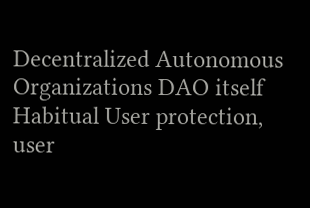Decentralized Autonomous Organizations DAO itself Habitual User protection, user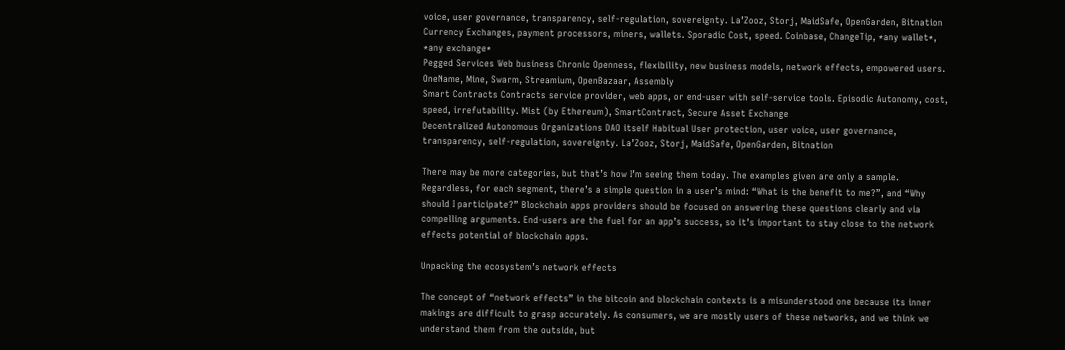voice, user governance, transparency, self-regulation, sovereignty. La’Zooz, Storj, MaidSafe, OpenGarden, Bitnation
Currency Exchanges, payment processors, miners, wallets. Sporadic Cost, speed. Coinbase, ChangeTip, *any wallet*, *any exchange*
Pegged Services Web business Chronic Openness, flexibility, new business models, network effects, empowered users. OneName, Mine, Swarm, Streamium, OpenBazaar, Assembly
Smart Contracts Contracts service provider, web apps, or end-user with self-service tools. Episodic Autonomy, cost, speed, irrefutability. Mist (by Ethereum), SmartContract, Secure Asset Exchange
Decentralized Autonomous Organizations DAO itself Habitual User protection, user voice, user governance, transparency, self-regulation, sovereignty. La’Zooz, Storj, MaidSafe, OpenGarden, Bitnation

There may be more categories, but that’s how I’m seeing them today. The examples given are only a sample. Regardless, for each segment, there’s a simple question in a user’s mind: “What is the benefit to me?”, and “Why should I participate?” Blockchain apps providers should be focused on answering these questions clearly and via compelling arguments. End-users are the fuel for an app’s success, so it’s important to stay close to the network effects potential of blockchain apps.

Unpacking the ecosystem’s network effects

The concept of “network effects” in the bitcoin and blockchain contexts is a misunderstood one because its inner makings are difficult to grasp accurately. As consumers, we are mostly users of these networks, and we think we understand them from the outside, but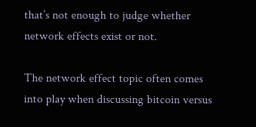that’s not enough to judge whether network effects exist or not.

The network effect topic often comes into play when discussing bitcoin versus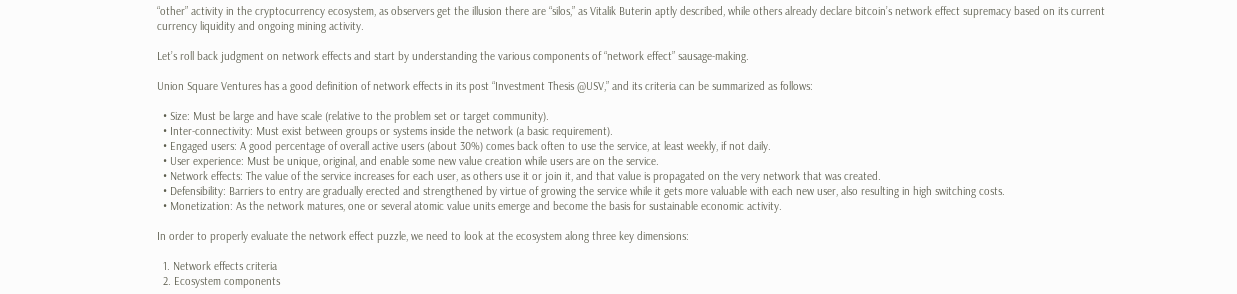“other” activity in the cryptocurrency ecosystem, as observers get the illusion there are “silos,” as Vitalik Buterin aptly described, while others already declare bitcoin’s network effect supremacy based on its current currency liquidity and ongoing mining activity.

Let’s roll back judgment on network effects and start by understanding the various components of “network effect” sausage-making.

Union Square Ventures has a good definition of network effects in its post “Investment Thesis @USV,” and its criteria can be summarized as follows:

  • Size: Must be large and have scale (relative to the problem set or target community).
  • Inter-connectivity: Must exist between groups or systems inside the network (a basic requirement).
  • Engaged users: A good percentage of overall active users (about 30%) comes back often to use the service, at least weekly, if not daily.
  • User experience: Must be unique, original, and enable some new value creation while users are on the service.
  • Network effects: The value of the service increases for each user, as others use it or join it, and that value is propagated on the very network that was created.
  • Defensibility: Barriers to entry are gradually erected and strengthened by virtue of growing the service while it gets more valuable with each new user, also resulting in high switching costs.
  • Monetization: As the network matures, one or several atomic value units emerge and become the basis for sustainable economic activity.

In order to properly evaluate the network effect puzzle, we need to look at the ecosystem along three key dimensions:

  1. Network effects criteria
  2. Ecosystem components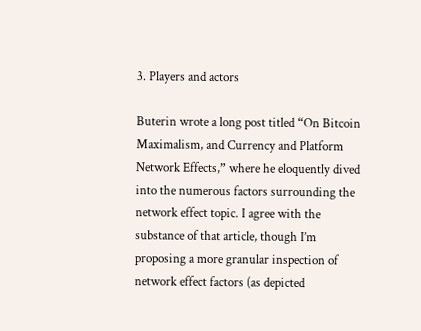3. Players and actors

Buterin wrote a long post titled “On Bitcoin Maximalism, and Currency and Platform Network Effects,” where he eloquently dived into the numerous factors surrounding the network effect topic. I agree with the substance of that article, though I’m proposing a more granular inspection of network effect factors (as depicted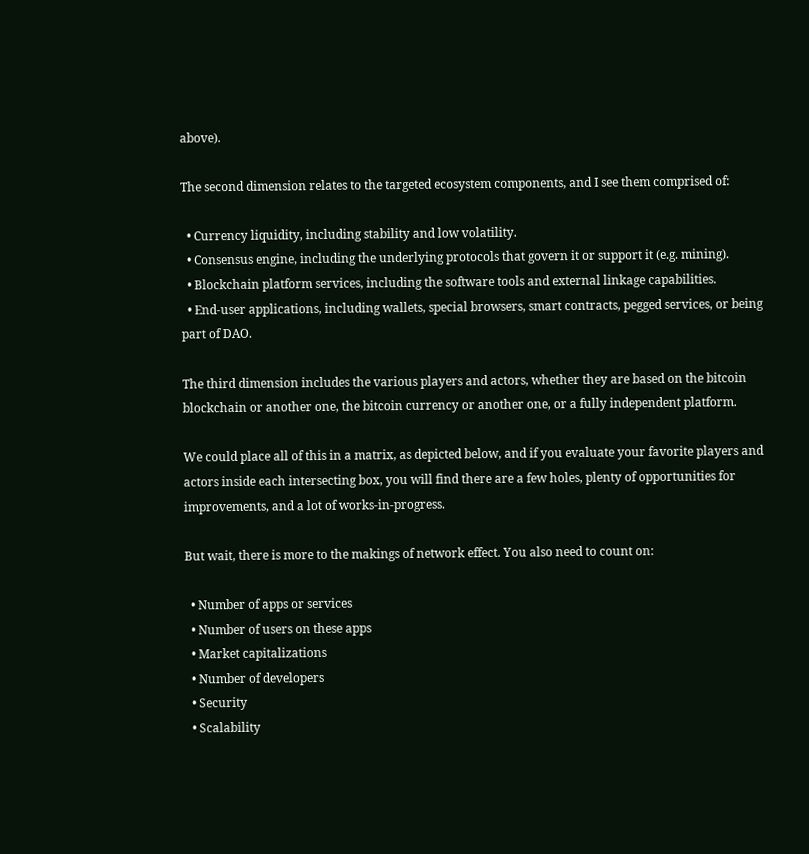above).

The second dimension relates to the targeted ecosystem components, and I see them comprised of:

  • Currency liquidity, including stability and low volatility.
  • Consensus engine, including the underlying protocols that govern it or support it (e.g. mining).
  • Blockchain platform services, including the software tools and external linkage capabilities.
  • End-user applications, including wallets, special browsers, smart contracts, pegged services, or being part of DAO.

The third dimension includes the various players and actors, whether they are based on the bitcoin blockchain or another one, the bitcoin currency or another one, or a fully independent platform.

We could place all of this in a matrix, as depicted below, and if you evaluate your favorite players and actors inside each intersecting box, you will find there are a few holes, plenty of opportunities for improvements, and a lot of works-in-progress.

But wait, there is more to the makings of network effect. You also need to count on:

  • Number of apps or services
  • Number of users on these apps
  • Market capitalizations
  • Number of developers
  • Security
  • Scalability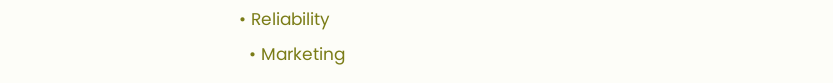• Reliability
  • Marketing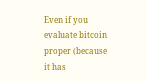Even if you evaluate bitcoin proper (because it has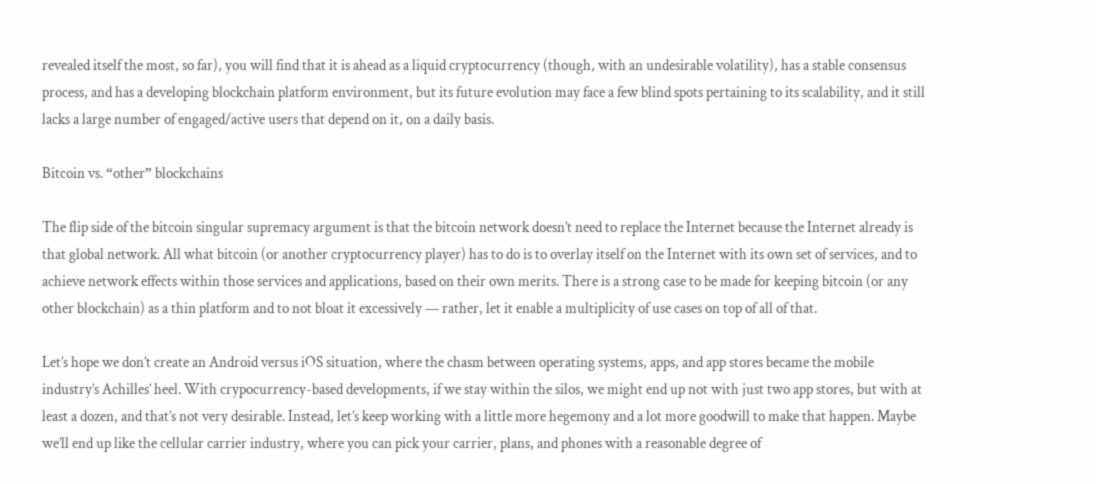revealed itself the most, so far), you will find that it is ahead as a liquid cryptocurrency (though, with an undesirable volatility), has a stable consensus process, and has a developing blockchain platform environment, but its future evolution may face a few blind spots pertaining to its scalability, and it still lacks a large number of engaged/active users that depend on it, on a daily basis.

Bitcoin vs. “other” blockchains

The flip side of the bitcoin singular supremacy argument is that the bitcoin network doesn’t need to replace the Internet because the Internet already is that global network. All what bitcoin (or another cryptocurrency player) has to do is to overlay itself on the Internet with its own set of services, and to achieve network effects within those services and applications, based on their own merits. There is a strong case to be made for keeping bitcoin (or any other blockchain) as a thin platform and to not bloat it excessively — rather, let it enable a multiplicity of use cases on top of all of that.

Let’s hope we don’t create an Android versus iOS situation, where the chasm between operating systems, apps, and app stores became the mobile industry’s Achilles’ heel. With crypocurrency-based developments, if we stay within the silos, we might end up not with just two app stores, but with at least a dozen, and that’s not very desirable. Instead, let’s keep working with a little more hegemony and a lot more goodwill to make that happen. Maybe we’ll end up like the cellular carrier industry, where you can pick your carrier, plans, and phones with a reasonable degree of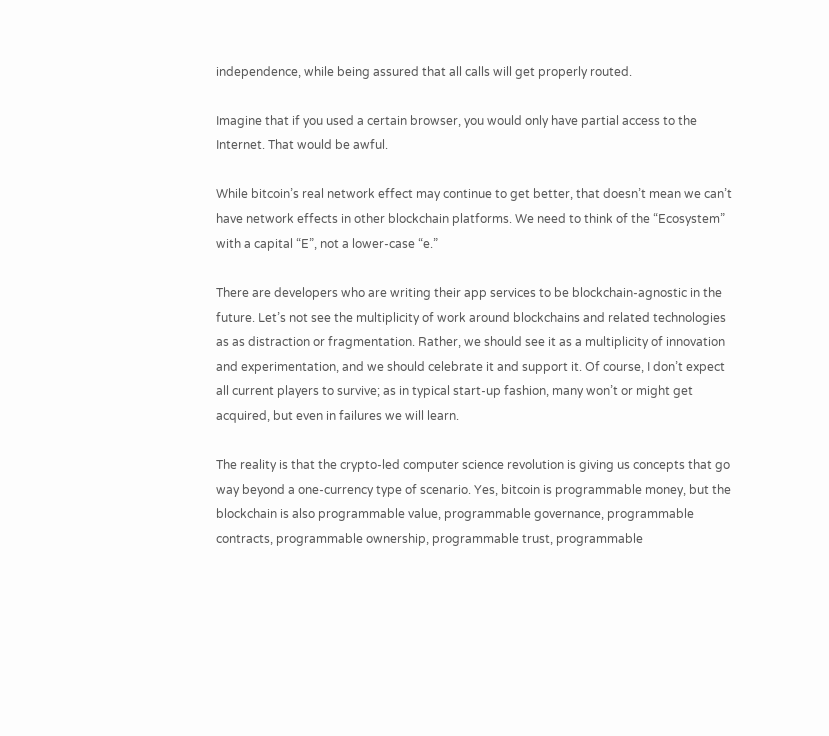independence, while being assured that all calls will get properly routed.

Imagine that if you used a certain browser, you would only have partial access to the Internet. That would be awful.

While bitcoin’s real network effect may continue to get better, that doesn’t mean we can’t have network effects in other blockchain platforms. We need to think of the “Ecosystem” with a capital “E”, not a lower-case “e.”

There are developers who are writing their app services to be blockchain-agnostic in the future. Let’s not see the multiplicity of work around blockchains and related technologies as as distraction or fragmentation. Rather, we should see it as a multiplicity of innovation and experimentation, and we should celebrate it and support it. Of course, I don’t expect all current players to survive; as in typical start-up fashion, many won’t or might get acquired, but even in failures we will learn.

The reality is that the crypto-led computer science revolution is giving us concepts that go way beyond a one-currency type of scenario. Yes, bitcoin is programmable money, but the blockchain is also programmable value, programmable governance, programmable contracts, programmable ownership, programmable trust, programmable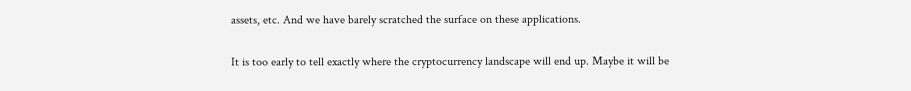assets, etc. And we have barely scratched the surface on these applications.

It is too early to tell exactly where the cryptocurrency landscape will end up. Maybe it will be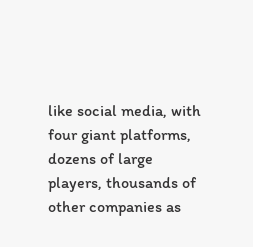like social media, with four giant platforms, dozens of large players, thousands of other companies as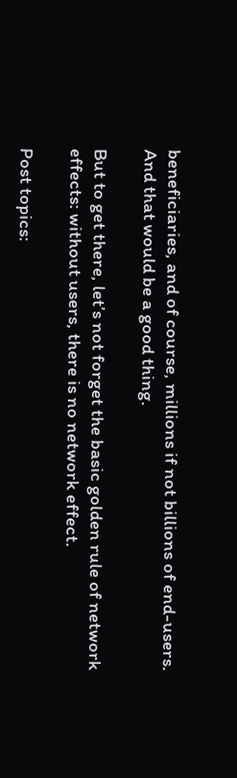beneficiaries, and of course, millions if not billions of end-users. And that would be a good thing.

But to get there, let’s not forget the basic golden rule of network effects: without users, there is no network effect.

Post topics: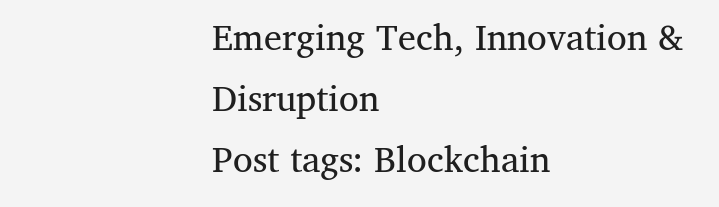Emerging Tech, Innovation & Disruption
Post tags: Blockchain